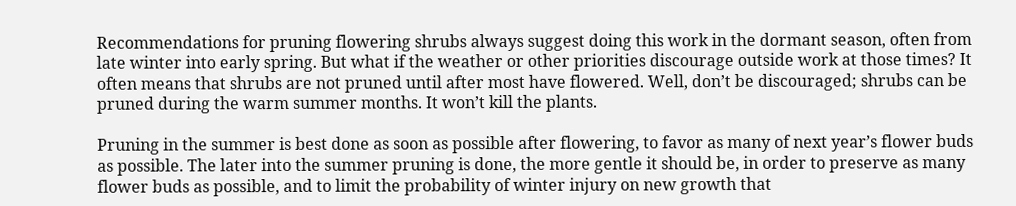Recommendations for pruning flowering shrubs always suggest doing this work in the dormant season, often from late winter into early spring. But what if the weather or other priorities discourage outside work at those times? It often means that shrubs are not pruned until after most have flowered. Well, don’t be discouraged; shrubs can be pruned during the warm summer months. It won’t kill the plants.

Pruning in the summer is best done as soon as possible after flowering, to favor as many of next year’s flower buds as possible. The later into the summer pruning is done, the more gentle it should be, in order to preserve as many flower buds as possible, and to limit the probability of winter injury on new growth that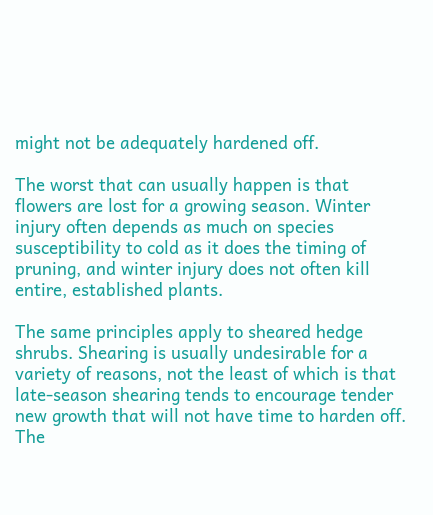might not be adequately hardened off.

The worst that can usually happen is that flowers are lost for a growing season. Winter injury often depends as much on species susceptibility to cold as it does the timing of pruning, and winter injury does not often kill entire, established plants.

The same principles apply to sheared hedge shrubs. Shearing is usually undesirable for a variety of reasons, not the least of which is that late-season shearing tends to encourage tender new growth that will not have time to harden off. The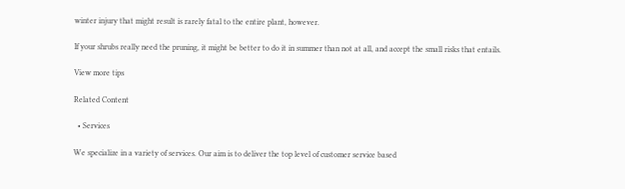winter injury that might result is rarely fatal to the entire plant, however.

If your shrubs really need the pruning, it might be better to do it in summer than not at all, and accept the small risks that entails.

View more tips

Related Content

  • Services

We specialize in a variety of services. Our aim is to deliver the top level of customer service based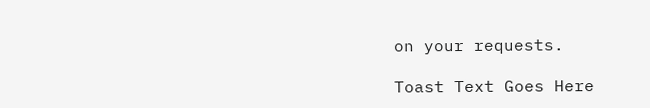on your requests.

Toast Text Goes Here